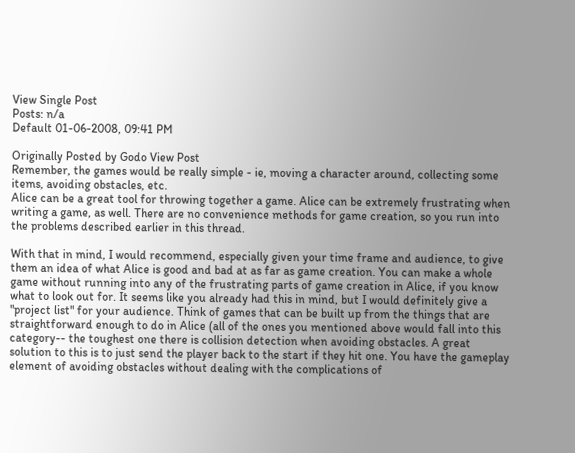View Single Post
Posts: n/a
Default 01-06-2008, 09:41 PM

Originally Posted by Godo View Post
Remember, the games would be really simple - ie, moving a character around, collecting some items, avoiding obstacles, etc.
Alice can be a great tool for throwing together a game. Alice can be extremely frustrating when writing a game, as well. There are no convenience methods for game creation, so you run into the problems described earlier in this thread.

With that in mind, I would recommend, especially given your time frame and audience, to give them an idea of what Alice is good and bad at as far as game creation. You can make a whole game without running into any of the frustrating parts of game creation in Alice, if you know what to look out for. It seems like you already had this in mind, but I would definitely give a "project list" for your audience. Think of games that can be built up from the things that are straightforward enough to do in Alice (all of the ones you mentioned above would fall into this category-- the toughest one there is collision detection when avoiding obstacles. A great solution to this is to just send the player back to the start if they hit one. You have the gameplay element of avoiding obstacles without dealing with the complications of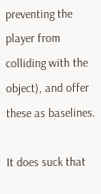preventing the player from colliding with the object), and offer these as baselines.

It does suck that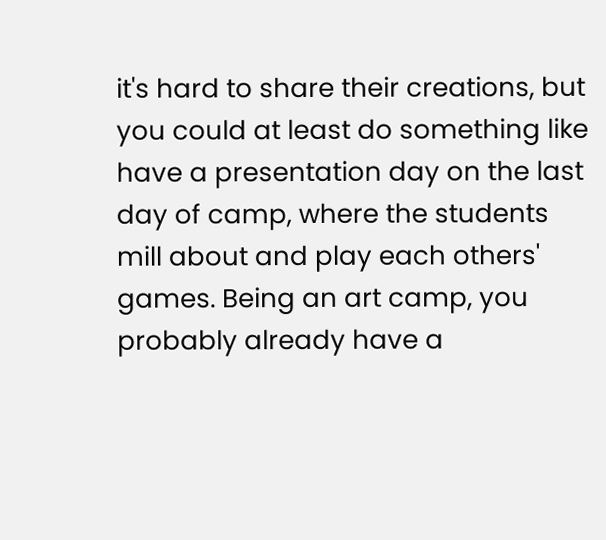it's hard to share their creations, but you could at least do something like have a presentation day on the last day of camp, where the students mill about and play each others' games. Being an art camp, you probably already have a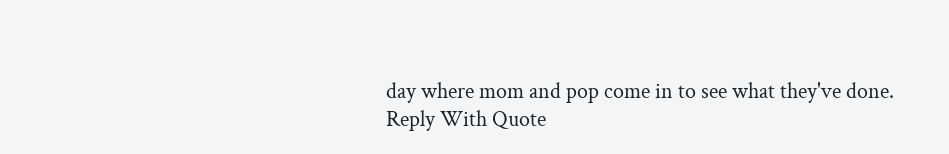day where mom and pop come in to see what they've done.
Reply With Quote